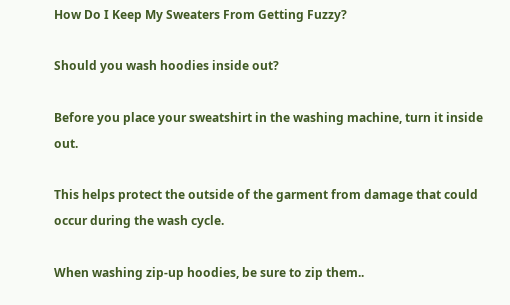How Do I Keep My Sweaters From Getting Fuzzy?

Should you wash hoodies inside out?

Before you place your sweatshirt in the washing machine, turn it inside out.

This helps protect the outside of the garment from damage that could occur during the wash cycle.

When washing zip-up hoodies, be sure to zip them..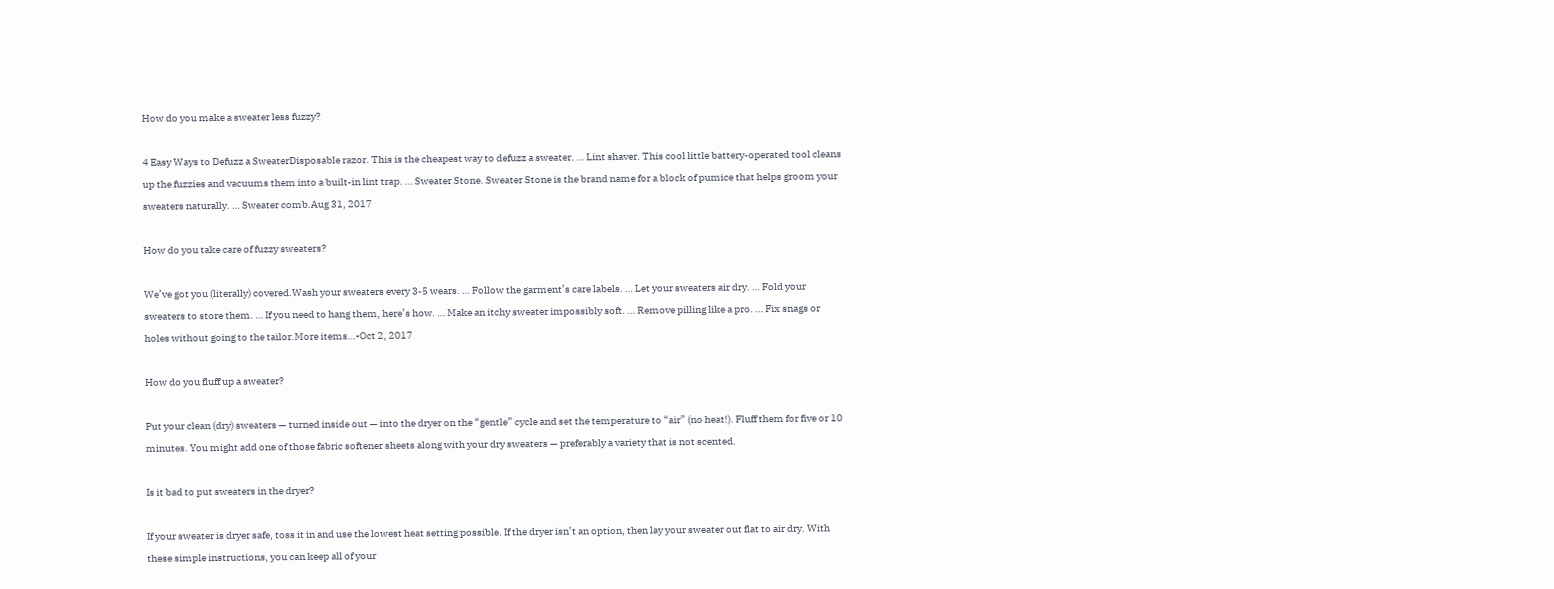How do you make a sweater less fuzzy?

4 Easy Ways to Defuzz a SweaterDisposable razor. This is the cheapest way to defuzz a sweater. … Lint shaver. This cool little battery-operated tool cleans up the fuzzies and vacuums them into a built-in lint trap. … Sweater Stone. Sweater Stone is the brand name for a block of pumice that helps groom your sweaters naturally. … Sweater comb.Aug 31, 2017

How do you take care of fuzzy sweaters?

We’ve got you (literally) covered.Wash your sweaters every 3-5 wears. … Follow the garment’s care labels. … Let your sweaters air dry. … Fold your sweaters to store them. … If you need to hang them, here’s how. … Make an itchy sweater impossibly soft. … Remove pilling like a pro. … Fix snags or holes without going to the tailor.More items…•Oct 2, 2017

How do you fluff up a sweater?

Put your clean (dry) sweaters — turned inside out — into the dryer on the “gentle” cycle and set the temperature to “air” (no heat!). Fluff them for five or 10 minutes. You might add one of those fabric softener sheets along with your dry sweaters — preferably a variety that is not scented.

Is it bad to put sweaters in the dryer?

If your sweater is dryer safe, toss it in and use the lowest heat setting possible. If the dryer isn’t an option, then lay your sweater out flat to air dry. With these simple instructions, you can keep all of your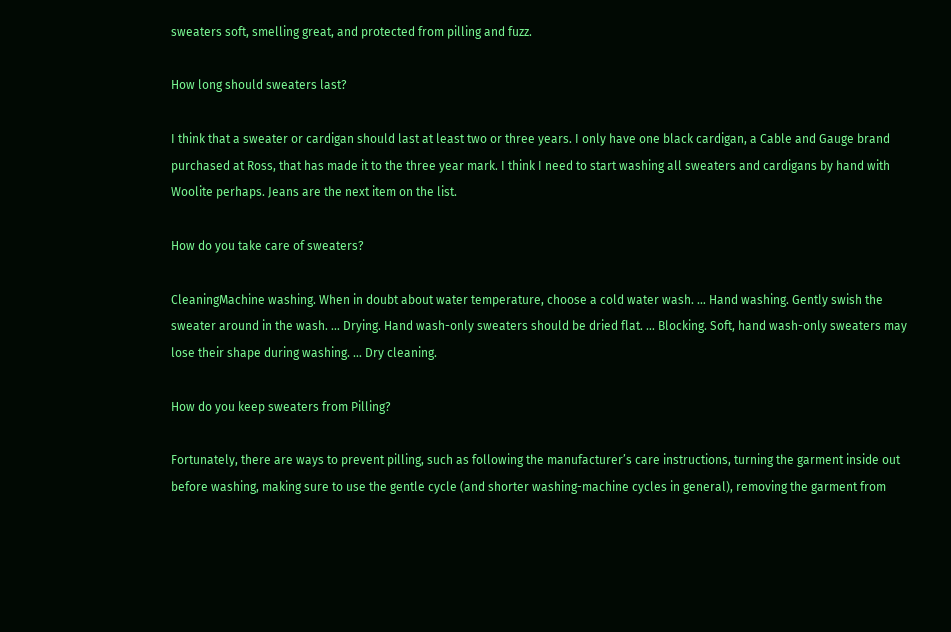sweaters soft, smelling great, and protected from pilling and fuzz.

How long should sweaters last?

I think that a sweater or cardigan should last at least two or three years. I only have one black cardigan, a Cable and Gauge brand purchased at Ross, that has made it to the three year mark. I think I need to start washing all sweaters and cardigans by hand with Woolite perhaps. Jeans are the next item on the list.

How do you take care of sweaters?

CleaningMachine washing. When in doubt about water temperature, choose a cold water wash. … Hand washing. Gently swish the sweater around in the wash. … Drying. Hand wash-only sweaters should be dried flat. … Blocking. Soft, hand wash-only sweaters may lose their shape during washing. … Dry cleaning.

How do you keep sweaters from Pilling?

Fortunately, there are ways to prevent pilling, such as following the manufacturer’s care instructions, turning the garment inside out before washing, making sure to use the gentle cycle (and shorter washing-machine cycles in general), removing the garment from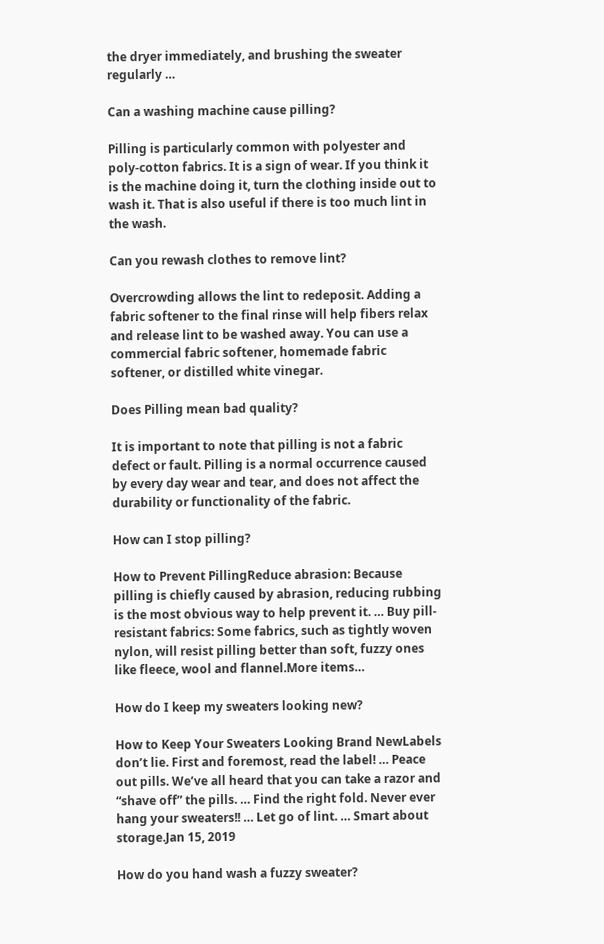the dryer immediately, and brushing the sweater regularly …

Can a washing machine cause pilling?

Pilling is particularly common with polyester and poly-cotton fabrics. It is a sign of wear. If you think it is the machine doing it, turn the clothing inside out to wash it. That is also useful if there is too much lint in the wash.

Can you rewash clothes to remove lint?

Overcrowding allows the lint to redeposit. Adding a fabric softener to the final rinse will help fibers relax and release lint to be washed away. You can use a commercial fabric softener, homemade fabric softener, or distilled white vinegar.

Does Pilling mean bad quality?

It is important to note that pilling is not a fabric defect or fault. Pilling is a normal occurrence caused by every day wear and tear, and does not affect the durability or functionality of the fabric.

How can I stop pilling?

How to Prevent PillingReduce abrasion: Because pilling is chiefly caused by abrasion, reducing rubbing is the most obvious way to help prevent it. … Buy pill-resistant fabrics: Some fabrics, such as tightly woven nylon, will resist pilling better than soft, fuzzy ones like fleece, wool and flannel.More items…

How do I keep my sweaters looking new?

How to Keep Your Sweaters Looking Brand NewLabels don’t lie. First and foremost, read the label! … Peace out pills. We’ve all heard that you can take a razor and “shave off” the pills. … Find the right fold. Never ever hang your sweaters!! … Let go of lint. … Smart about storage.Jan 15, 2019

How do you hand wash a fuzzy sweater?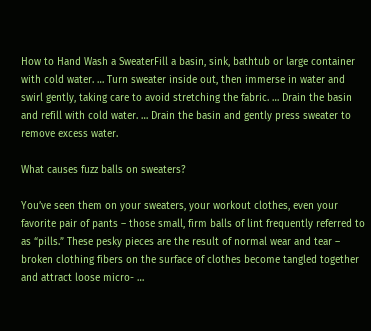How to Hand Wash a SweaterFill a basin, sink, bathtub or large container with cold water. … Turn sweater inside out, then immerse in water and swirl gently, taking care to avoid stretching the fabric. … Drain the basin and refill with cold water. … Drain the basin and gently press sweater to remove excess water.

What causes fuzz balls on sweaters?

You’ve seen them on your sweaters, your workout clothes, even your favorite pair of pants – those small, firm balls of lint frequently referred to as “pills.” These pesky pieces are the result of normal wear and tear – broken clothing fibers on the surface of clothes become tangled together and attract loose micro- …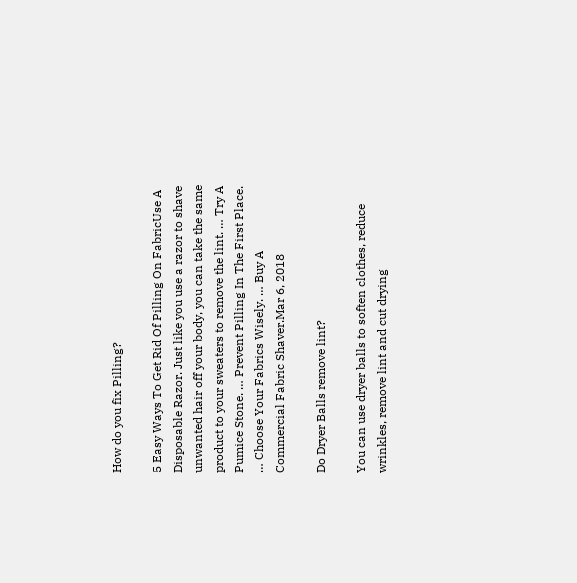How do you fix Pilling?

5 Easy Ways To Get Rid Of Pilling On FabricUse A Disposable Razor. Just like you use a razor to shave unwanted hair off your body, you can take the same product to your sweaters to remove the lint. … Try A Pumice Stone. … Prevent Pilling In The First Place. … Choose Your Fabrics Wisely. … Buy A Commercial Fabric Shaver.Mar 6, 2018

Do Dryer Balls remove lint?

You can use dryer balls to soften clothes, reduce wrinkles, remove lint and cut drying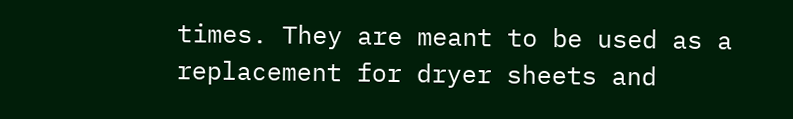times. They are meant to be used as a replacement for dryer sheets and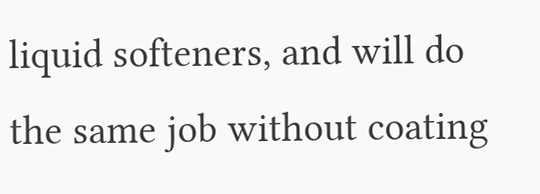liquid softeners, and will do the same job without coating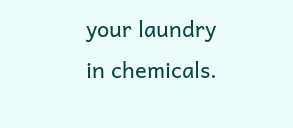your laundry in chemicals.